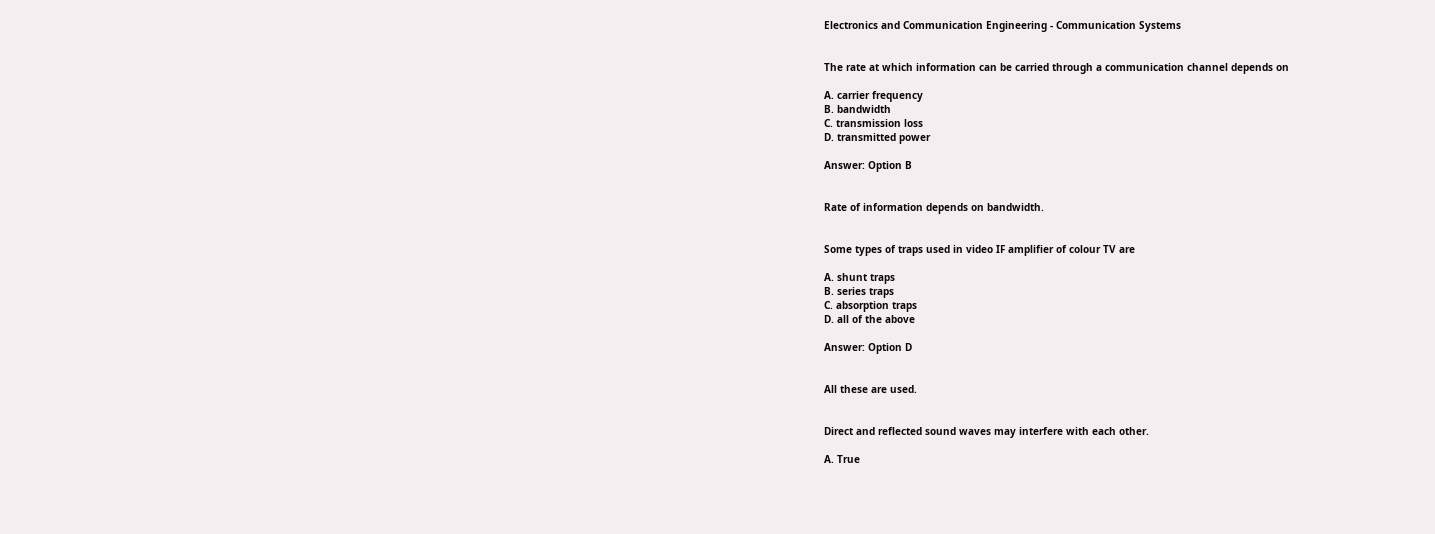Electronics and Communication Engineering - Communication Systems


The rate at which information can be carried through a communication channel depends on

A. carrier frequency
B. bandwidth
C. transmission loss
D. transmitted power

Answer: Option B


Rate of information depends on bandwidth.


Some types of traps used in video IF amplifier of colour TV are

A. shunt traps
B. series traps
C. absorption traps
D. all of the above

Answer: Option D


All these are used.


Direct and reflected sound waves may interfere with each other.

A. True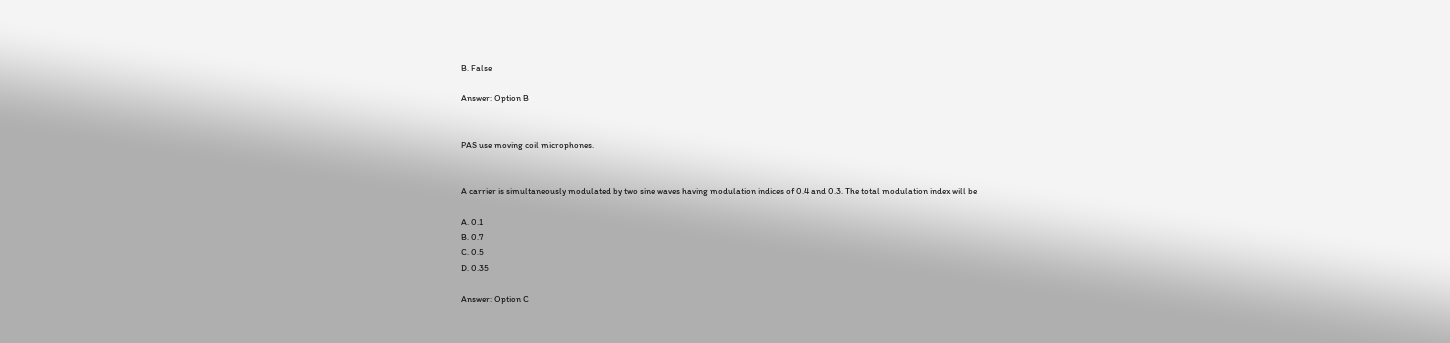B. False

Answer: Option B


PAS use moving coil microphones.


A carrier is simultaneously modulated by two sine waves having modulation indices of 0.4 and 0.3. The total modulation index will be

A. 0.1
B. 0.7
C. 0.5
D. 0.35

Answer: Option C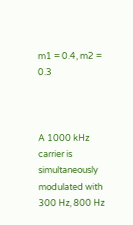m1 = 0.4, m2 = 0.3



A 1000 kHz carrier is simultaneously modulated with 300 Hz, 800 Hz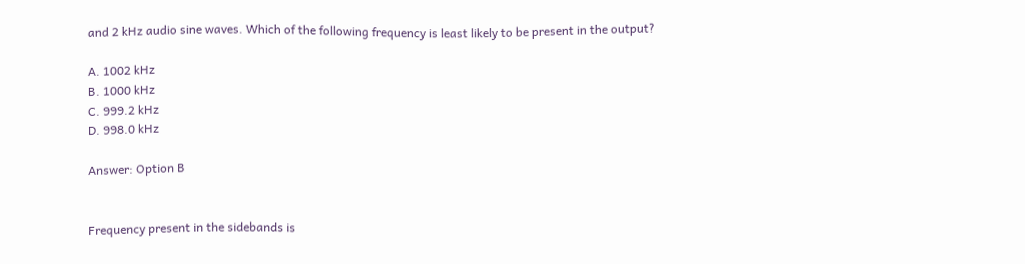and 2 kHz audio sine waves. Which of the following frequency is least likely to be present in the output?

A. 1002 kHz
B. 1000 kHz
C. 999.2 kHz
D. 998.0 kHz

Answer: Option B


Frequency present in the sidebands is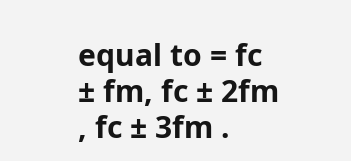equal to = fc ± fm, fc ± 2fm , fc ± 3fm .